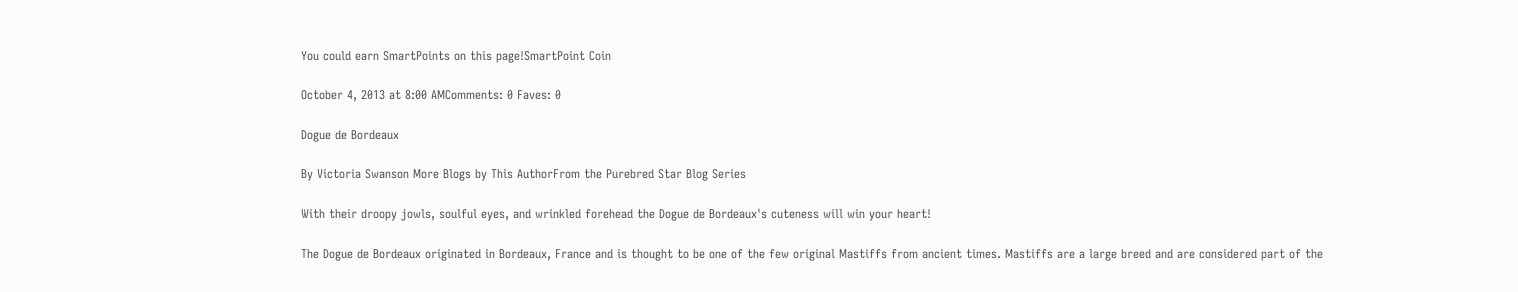You could earn SmartPoints on this page!SmartPoint Coin

October 4, 2013 at 8:00 AMComments: 0 Faves: 0

Dogue de Bordeaux

By Victoria Swanson More Blogs by This AuthorFrom the Purebred Star Blog Series

With their droopy jowls, soulful eyes, and wrinkled forehead the Dogue de Bordeaux's cuteness will win your heart!

The Dogue de Bordeaux originated in Bordeaux, France and is thought to be one of the few original Mastiffs from ancient times. Mastiffs are a large breed and are considered part of the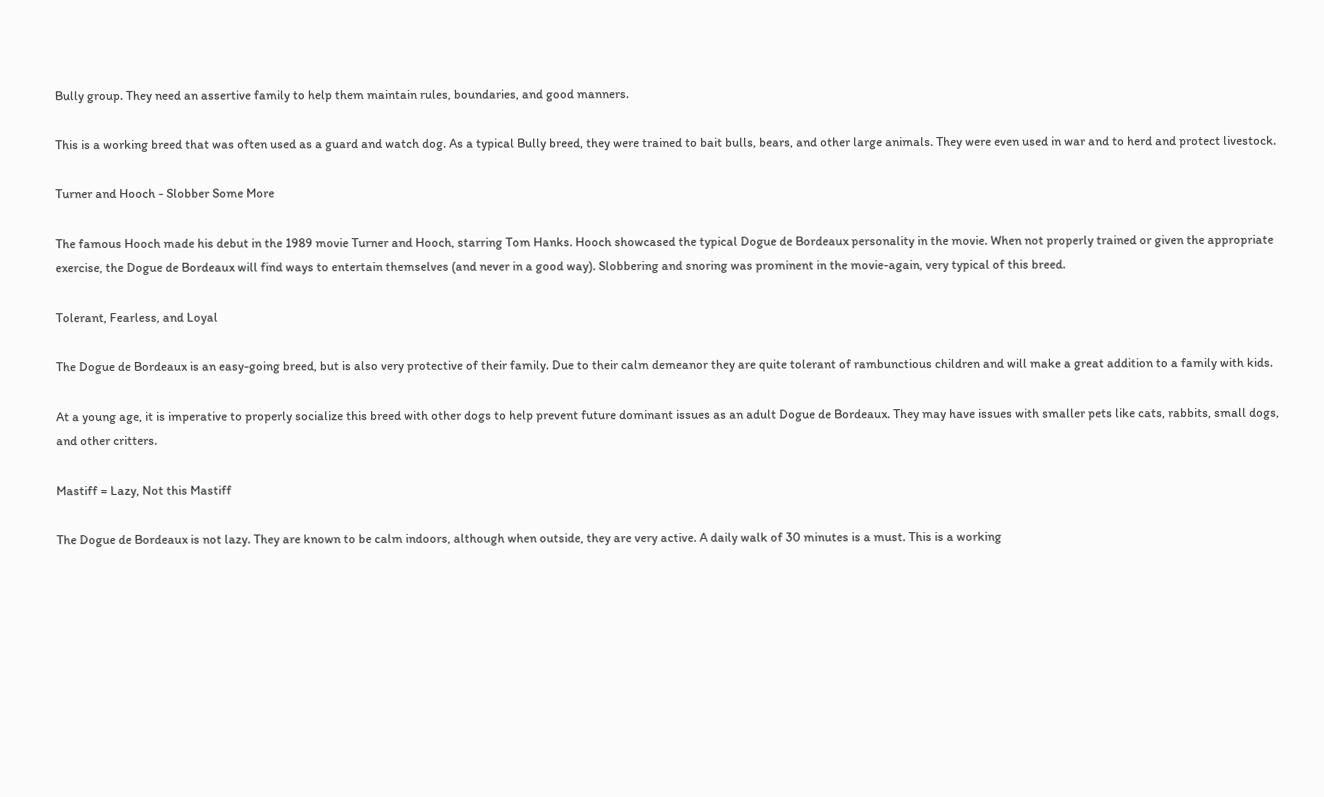Bully group. They need an assertive family to help them maintain rules, boundaries, and good manners.

This is a working breed that was often used as a guard and watch dog. As a typical Bully breed, they were trained to bait bulls, bears, and other large animals. They were even used in war and to herd and protect livestock.

Turner and Hooch - Slobber Some More

The famous Hooch made his debut in the 1989 movie Turner and Hooch, starring Tom Hanks. Hooch showcased the typical Dogue de Bordeaux personality in the movie. When not properly trained or given the appropriate exercise, the Dogue de Bordeaux will find ways to entertain themselves (and never in a good way). Slobbering and snoring was prominent in the movie-again, very typical of this breed.

Tolerant, Fearless, and Loyal

The Dogue de Bordeaux is an easy-going breed, but is also very protective of their family. Due to their calm demeanor they are quite tolerant of rambunctious children and will make a great addition to a family with kids.

At a young age, it is imperative to properly socialize this breed with other dogs to help prevent future dominant issues as an adult Dogue de Bordeaux. They may have issues with smaller pets like cats, rabbits, small dogs, and other critters.

Mastiff = Lazy, Not this Mastiff

The Dogue de Bordeaux is not lazy. They are known to be calm indoors, although when outside, they are very active. A daily walk of 30 minutes is a must. This is a working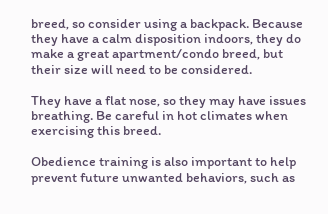breed, so consider using a backpack. Because they have a calm disposition indoors, they do make a great apartment/condo breed, but their size will need to be considered.

They have a flat nose, so they may have issues breathing. Be careful in hot climates when exercising this breed.

Obedience training is also important to help prevent future unwanted behaviors, such as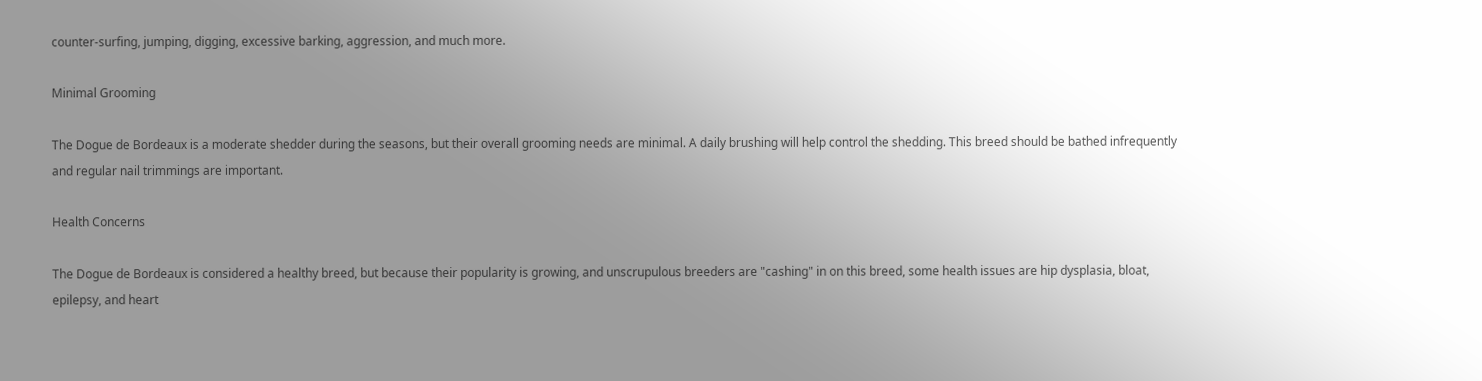counter-surfing, jumping, digging, excessive barking, aggression, and much more.

Minimal Grooming

The Dogue de Bordeaux is a moderate shedder during the seasons, but their overall grooming needs are minimal. A daily brushing will help control the shedding. This breed should be bathed infrequently and regular nail trimmings are important.

Health Concerns

The Dogue de Bordeaux is considered a healthy breed, but because their popularity is growing, and unscrupulous breeders are "cashing" in on this breed, some health issues are hip dysplasia, bloat, epilepsy, and heart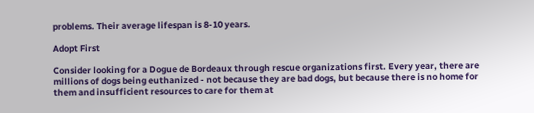problems. Their average lifespan is 8-10 years.

Adopt First

Consider looking for a Dogue de Bordeaux through rescue organizations first. Every year, there are millions of dogs being euthanized - not because they are bad dogs, but because there is no home for them and insufficient resources to care for them at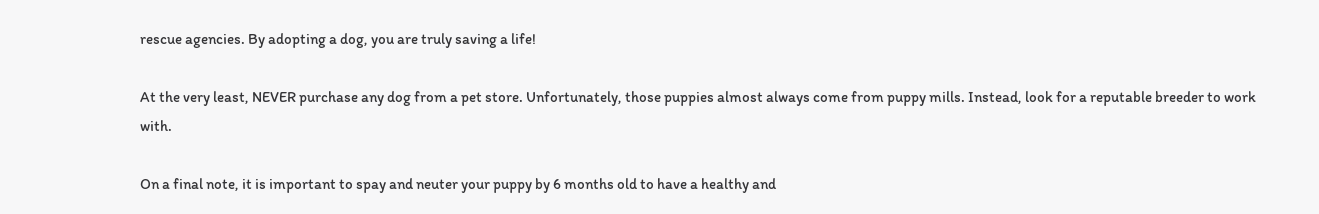rescue agencies. By adopting a dog, you are truly saving a life!

At the very least, NEVER purchase any dog from a pet store. Unfortunately, those puppies almost always come from puppy mills. Instead, look for a reputable breeder to work with.

On a final note, it is important to spay and neuter your puppy by 6 months old to have a healthy and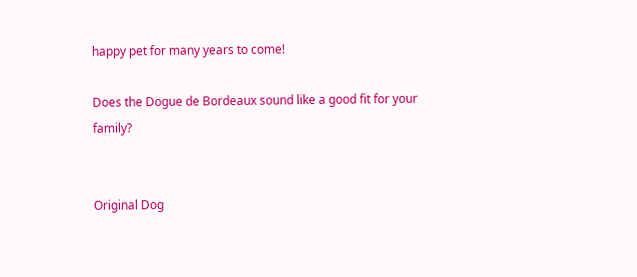happy pet for many years to come!

Does the Dogue de Bordeaux sound like a good fit for your family?


Original Dog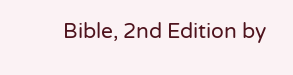Bible, 2nd Edition by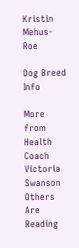Kristin Mehus-Roe

Dog Breed Info

More from Health Coach Victoria Swanson Others Are Reading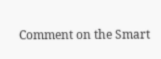Comment on the Smart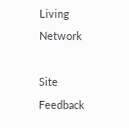Living Network

Site Feedback